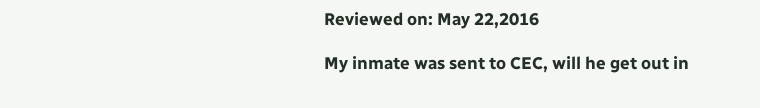Reviewed on: May 22,2016

My inmate was sent to CEC, will he get out in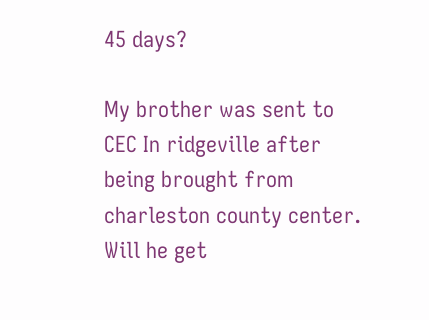45 days?

My brother was sent to CEC In ridgeville after being brought from charleston county center. Will he get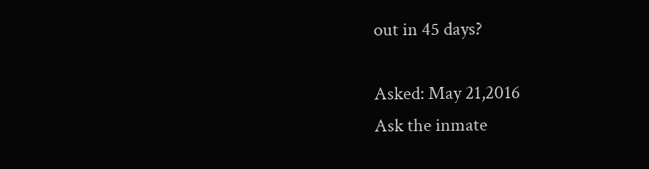out in 45 days?

Asked: May 21,2016
Ask the inmate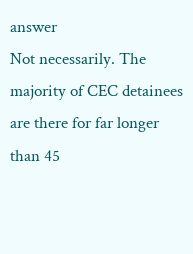answer
Not necessarily. The majority of CEC detainees are there for far longer than 45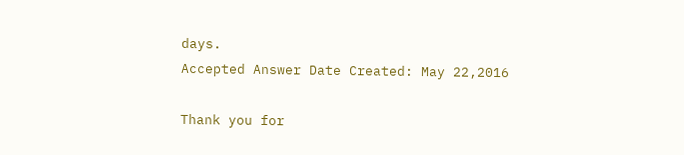days.
Accepted Answer Date Created: May 22,2016

Thank you for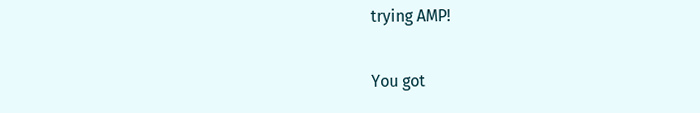trying AMP!

You got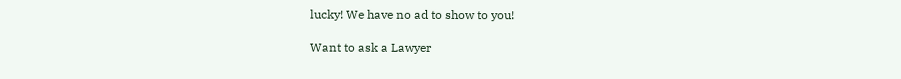lucky! We have no ad to show to you!

Want to ask a Lawyer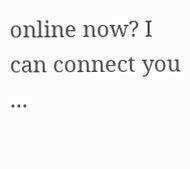online now? I can connect you ...